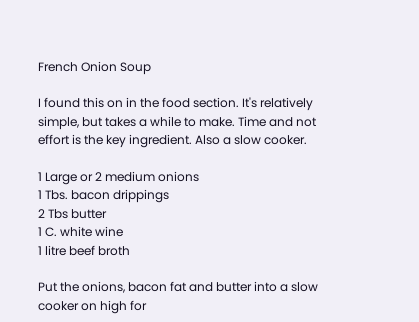French Onion Soup

I found this on in the food section. It's relatively simple, but takes a while to make. Time and not effort is the key ingredient. Also a slow cooker.

1 Large or 2 medium onions
1 Tbs. bacon drippings
2 Tbs butter
1 C. white wine
1 litre beef broth

Put the onions, bacon fat and butter into a slow cooker on high for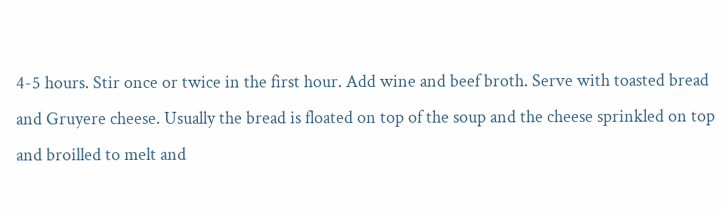4-5 hours. Stir once or twice in the first hour. Add wine and beef broth. Serve with toasted bread and Gruyere cheese. Usually the bread is floated on top of the soup and the cheese sprinkled on top and broilled to melt and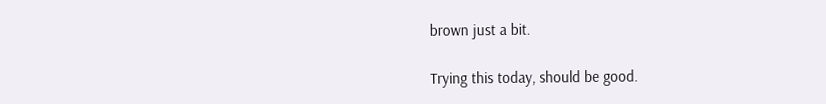brown just a bit.

Trying this today, should be good.